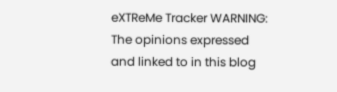eXTReMe Tracker WARNING: The opinions expressed and linked to in this blog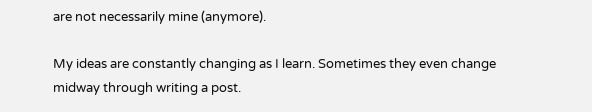are not necessarily mine (anymore).

My ideas are constantly changing as I learn. Sometimes they even change midway through writing a post.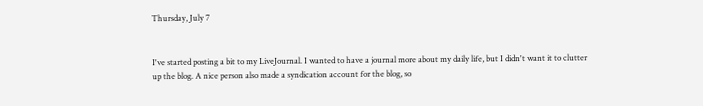Thursday, July 7


I've started posting a bit to my LiveJournal. I wanted to have a journal more about my daily life, but I didn't want it to clutter up the blog. A nice person also made a syndication account for the blog, so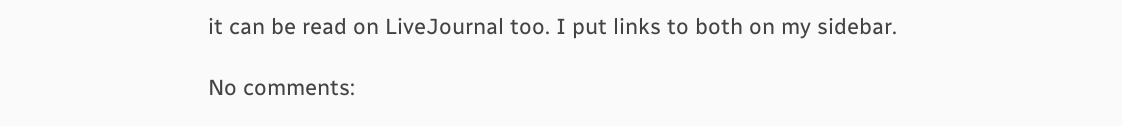it can be read on LiveJournal too. I put links to both on my sidebar.

No comments: